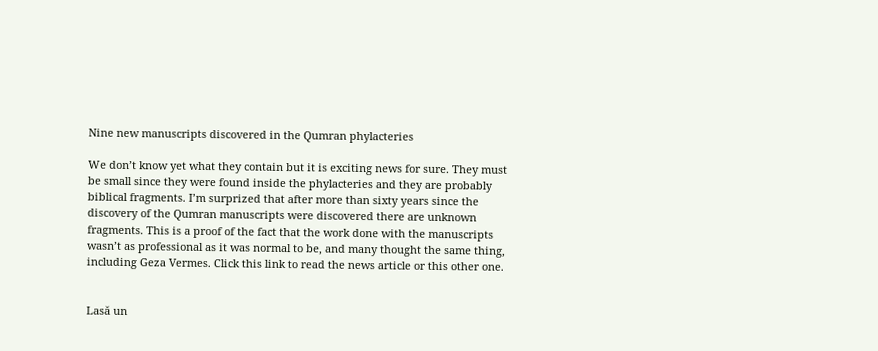Nine new manuscripts discovered in the Qumran phylacteries

We don’t know yet what they contain but it is exciting news for sure. They must be small since they were found inside the phylacteries and they are probably biblical fragments. I’m surprized that after more than sixty years since the discovery of the Qumran manuscripts were discovered there are unknown fragments. This is a proof of the fact that the work done with the manuscripts wasn’t as professional as it was normal to be, and many thought the same thing, including Geza Vermes. Click this link to read the news article or this other one.


Lasă un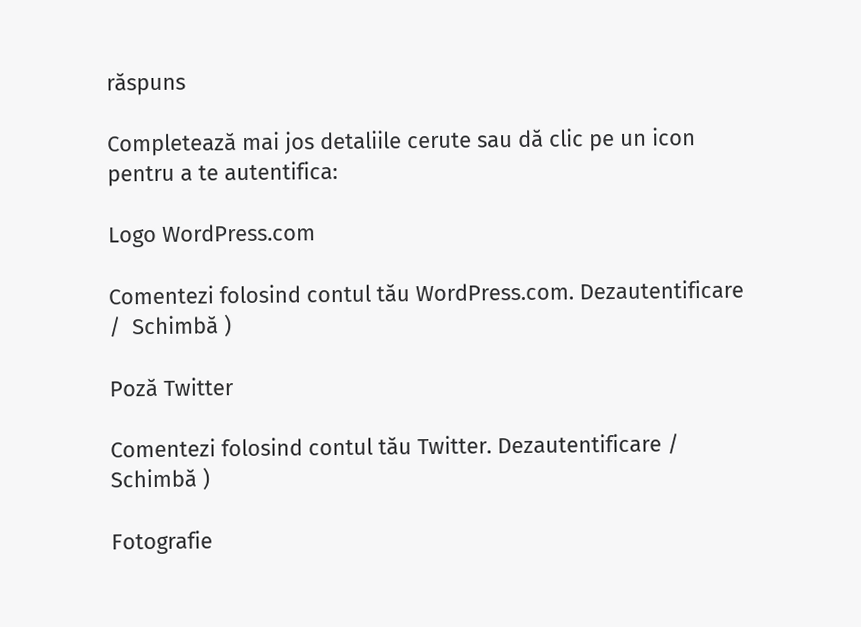răspuns

Completează mai jos detaliile cerute sau dă clic pe un icon pentru a te autentifica:

Logo WordPress.com

Comentezi folosind contul tău WordPress.com. Dezautentificare /  Schimbă )

Poză Twitter

Comentezi folosind contul tău Twitter. Dezautentificare /  Schimbă )

Fotografie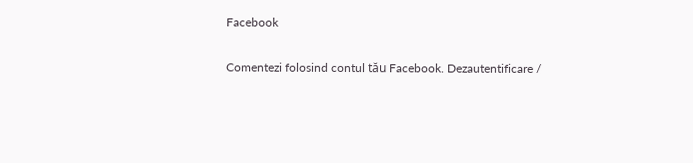Facebook

Comentezi folosind contul tău Facebook. Dezautentificare /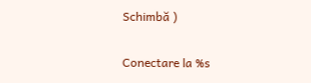Schimbă )

Conectare la %s